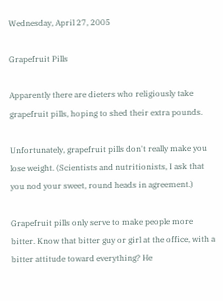Wednesday, April 27, 2005

Grapefruit Pills

Apparently there are dieters who religiously take grapefruit pills, hoping to shed their extra pounds.

Unfortunately, grapefruit pills don't really make you lose weight. (Scientists and nutritionists, I ask that you nod your sweet, round heads in agreement.)

Grapefruit pills only serve to make people more bitter. Know that bitter guy or girl at the office, with a bitter attitude toward everything? He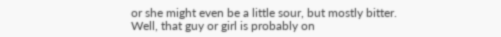or she might even be a little sour, but mostly bitter. Well, that guy or girl is probably on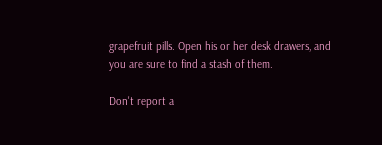grapefruit pills. Open his or her desk drawers, and you are sure to find a stash of them.

Don't report a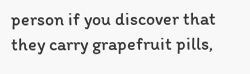person if you discover that they carry grapefruit pills,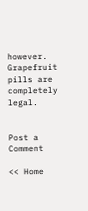however. Grapefruit pills are completely legal.


Post a Comment

<< Home